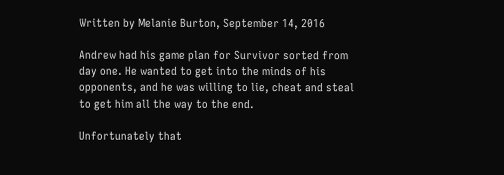Written by Melanie Burton, September 14, 2016

Andrew had his game plan for Survivor sorted from day one. He wanted to get into the minds of his opponents, and he was willing to lie, cheat and steal to get him all the way to the end.

Unfortunately that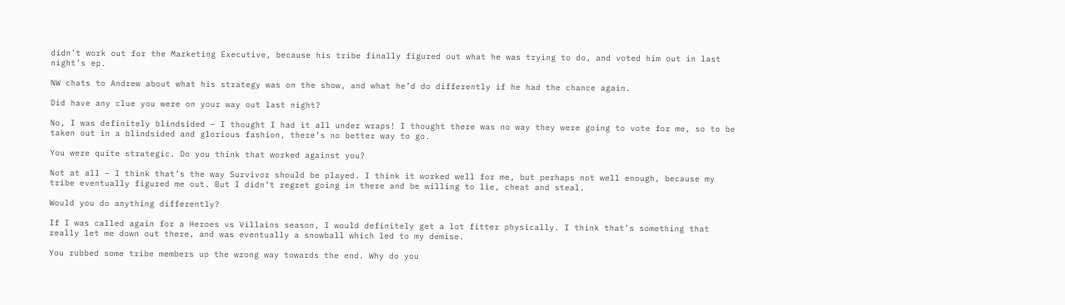didn’t work out for the Marketing Executive, because his tribe finally figured out what he was trying to do, and voted him out in last night’s ep.

NW chats to Andrew about what his strategy was on the show, and what he’d do differently if he had the chance again.

Did have any clue you were on your way out last night?

No, I was definitely blindsided – I thought I had it all under wraps! I thought there was no way they were going to vote for me, so to be taken out in a blindsided and glorious fashion, there’s no better way to go.

You were quite strategic. Do you think that worked against you?

Not at all – I think that’s the way Survivor should be played. I think it worked well for me, but perhaps not well enough, because my tribe eventually figured me out. But I didn’t regret going in there and be willing to lie, cheat and steal.

Would you do anything differently?

If I was called again for a Heroes vs Villains season, I would definitely get a lot fitter physically. I think that’s something that really let me down out there, and was eventually a snowball which led to my demise.

You rubbed some tribe members up the wrong way towards the end. Why do you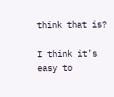think that is?

I think it’s easy to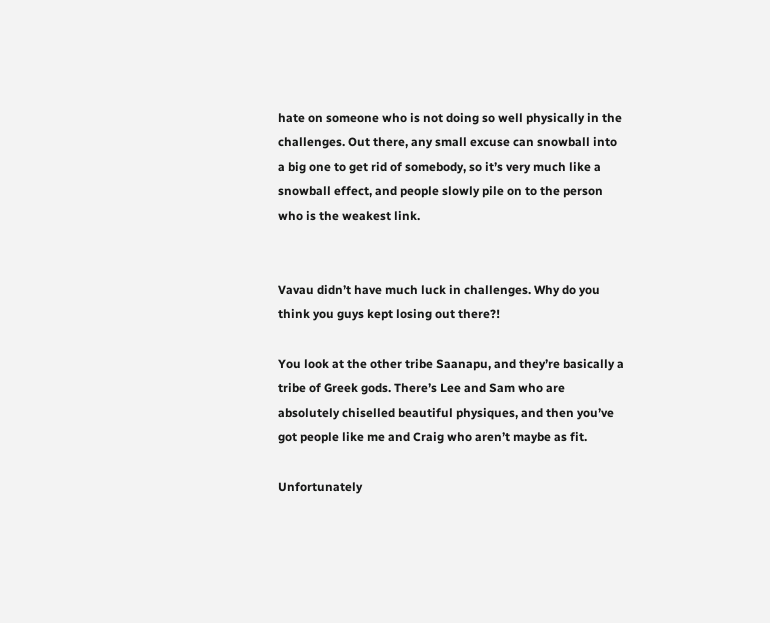hate on someone who is not doing so well physically in the challenges. Out there, any small excuse can snowball into a big one to get rid of somebody, so it’s very much like a snowball effect, and people slowly pile on to the person who is the weakest link.


Vavau didn’t have much luck in challenges. Why do you think you guys kept losing out there?!

You look at the other tribe Saanapu, and they’re basically a tribe of Greek gods. There’s Lee and Sam who are absolutely chiselled beautiful physiques, and then you’ve got people like me and Craig who aren’t maybe as fit.

Unfortunately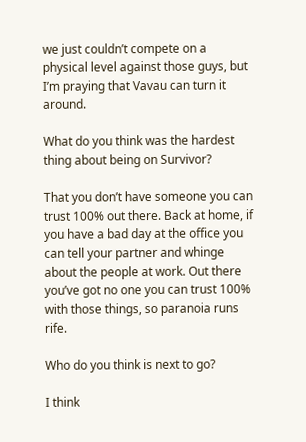we just couldn’t compete on a physical level against those guys, but I’m praying that Vavau can turn it around.

What do you think was the hardest thing about being on Survivor?

That you don’t have someone you can trust 100% out there. Back at home, if you have a bad day at the office you can tell your partner and whinge about the people at work. Out there you’ve got no one you can trust 100% with those things, so paranoia runs rife.

Who do you think is next to go?

I think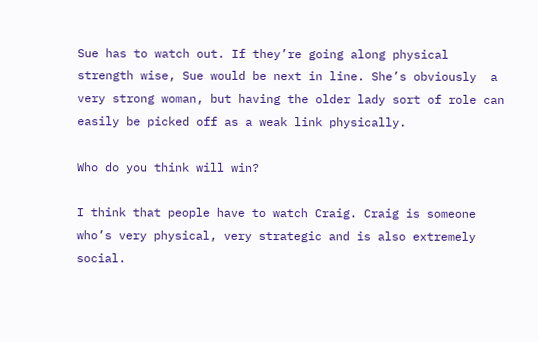Sue has to watch out. If they’re going along physical strength wise, Sue would be next in line. She’s obviously  a very strong woman, but having the older lady sort of role can easily be picked off as a weak link physically.

Who do you think will win?

I think that people have to watch Craig. Craig is someone who’s very physical, very strategic and is also extremely social.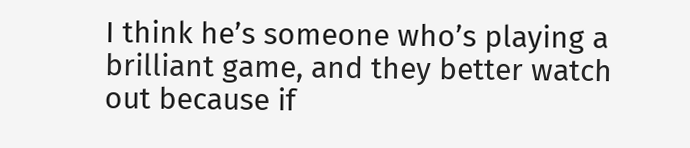I think he’s someone who’s playing a brilliant game, and they better watch out because if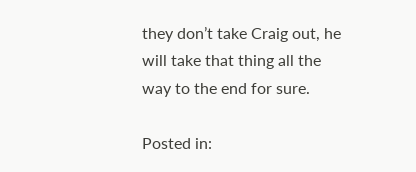they don’t take Craig out, he will take that thing all the way to the end for sure.

Posted in: